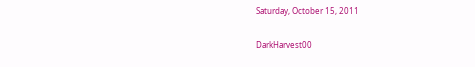Saturday, October 15, 2011

DarkHarvest00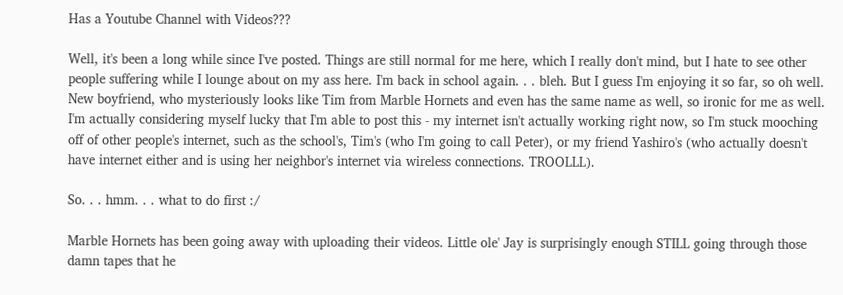Has a Youtube Channel with Videos???

Well, it's been a long while since I've posted. Things are still normal for me here, which I really don't mind, but I hate to see other people suffering while I lounge about on my ass here. I'm back in school again. . . bleh. But I guess I'm enjoying it so far, so oh well. New boyfriend, who mysteriously looks like Tim from Marble Hornets and even has the same name as well, so ironic for me as well. I'm actually considering myself lucky that I'm able to post this - my internet isn't actually working right now, so I'm stuck mooching off of other people's internet, such as the school's, Tim's (who I'm going to call Peter), or my friend Yashiro's (who actually doesn't have internet either and is using her neighbor's internet via wireless connections. TROOLLL).

So. . . hmm. . . what to do first :/

Marble Hornets has been going away with uploading their videos. Little ole' Jay is surprisingly enough STILL going through those damn tapes that he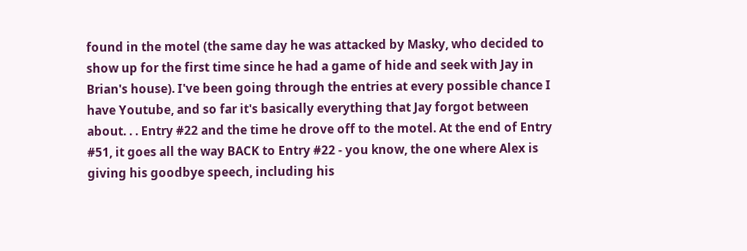found in the motel (the same day he was attacked by Masky, who decided to show up for the first time since he had a game of hide and seek with Jay in Brian's house). I've been going through the entries at every possible chance I have Youtube, and so far it's basically everything that Jay forgot between about. . . Entry #22 and the time he drove off to the motel. At the end of Entry #51, it goes all the way BACK to Entry #22 - you know, the one where Alex is giving his goodbye speech, including his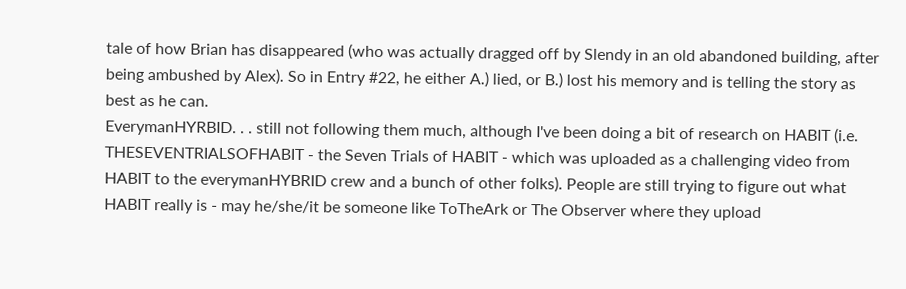tale of how Brian has disappeared (who was actually dragged off by Slendy in an old abandoned building, after being ambushed by Alex). So in Entry #22, he either A.) lied, or B.) lost his memory and is telling the story as best as he can.
EverymanHYRBID. . . still not following them much, although I've been doing a bit of research on HABIT (i.e. THESEVENTRIALSOFHABIT - the Seven Trials of HABIT - which was uploaded as a challenging video from HABIT to the everymanHYBRID crew and a bunch of other folks). People are still trying to figure out what HABIT really is - may he/she/it be someone like ToTheArk or The Observer where they upload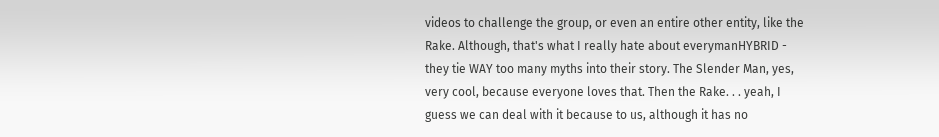videos to challenge the group, or even an entire other entity, like the Rake. Although, that's what I really hate about everymanHYBRID - they tie WAY too many myths into their story. The Slender Man, yes, very cool, because everyone loves that. Then the Rake. . . yeah, I guess we can deal with it because to us, although it has no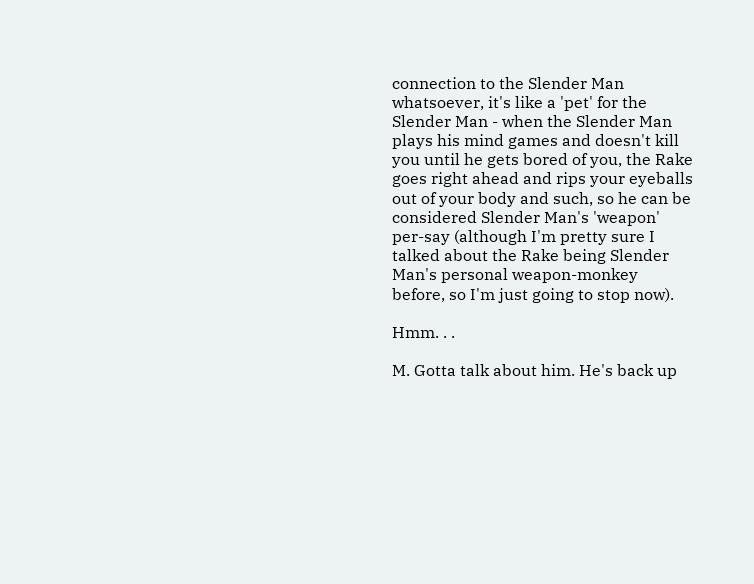connection to the Slender Man whatsoever, it's like a 'pet' for the Slender Man - when the Slender Man plays his mind games and doesn't kill you until he gets bored of you, the Rake goes right ahead and rips your eyeballs out of your body and such, so he can be considered Slender Man's 'weapon' per-say (although I'm pretty sure I talked about the Rake being Slender Man's personal weapon-monkey before, so I'm just going to stop now).

Hmm. . .

M. Gotta talk about him. He's back up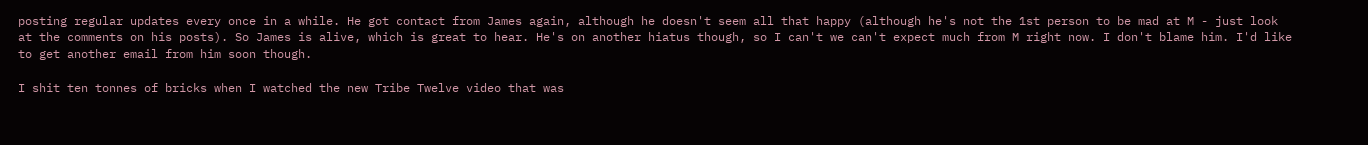posting regular updates every once in a while. He got contact from James again, although he doesn't seem all that happy (although he's not the 1st person to be mad at M - just look at the comments on his posts). So James is alive, which is great to hear. He's on another hiatus though, so I can't we can't expect much from M right now. I don't blame him. I'd like to get another email from him soon though.

I shit ten tonnes of bricks when I watched the new Tribe Twelve video that was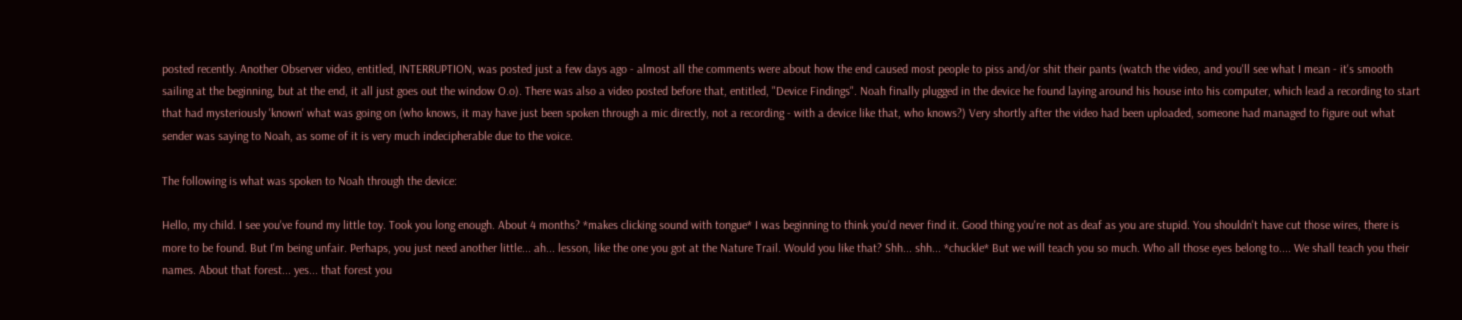posted recently. Another Observer video, entitled, INTERRUPTION, was posted just a few days ago - almost all the comments were about how the end caused most people to piss and/or shit their pants (watch the video, and you'll see what I mean - it's smooth sailing at the beginning, but at the end, it all just goes out the window O.o). There was also a video posted before that, entitled, "Device Findings". Noah finally plugged in the device he found laying around his house into his computer, which lead a recording to start that had mysteriously 'known' what was going on (who knows, it may have just been spoken through a mic directly, not a recording - with a device like that, who knows?) Very shortly after the video had been uploaded, someone had managed to figure out what sender was saying to Noah, as some of it is very much indecipherable due to the voice.

The following is what was spoken to Noah through the device:

Hello, my child. I see you've found my little toy. Took you long enough. About 4 months? *makes clicking sound with tongue* I was beginning to think you'd never find it. Good thing you're not as deaf as you are stupid. You shouldn't have cut those wires, there is more to be found. But I'm being unfair. Perhaps, you just need another little... ah... lesson, like the one you got at the Nature Trail. Would you like that? Shh... shh... *chuckle* But we will teach you so much. Who all those eyes belong to.... We shall teach you their names. About that forest... yes... that forest you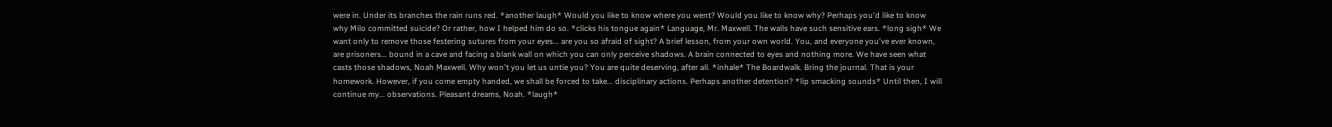were in. Under its branches the rain runs red. *another laugh* Would you like to know where you went? Would you like to know why? Perhaps you'd like to know why Milo committed suicide? Or rather, how I helped him do so. *clicks his tongue again* Language, Mr. Maxwell. The walls have such sensitive ears. *long sigh* We want only to remove those festering sutures from your eyes... are you so afraid of sight? A brief lesson, from your own world. You, and everyone you've ever known, are prisoners... bound in a cave and facing a blank wall on which you can only perceive shadows. A brain connected to eyes and nothing more. We have seen what casts those shadows, Noah Maxwell. Why won't you let us untie you? You are quite deserving, after all. *inhale* The Boardwalk. Bring the journal. That is your homework. However, if you come empty handed, we shall be forced to take... disciplinary actions. Perhaps another detention? *lip smacking sounds* Until then, I will continue my... observations. Pleasant dreams, Noah. *laugh*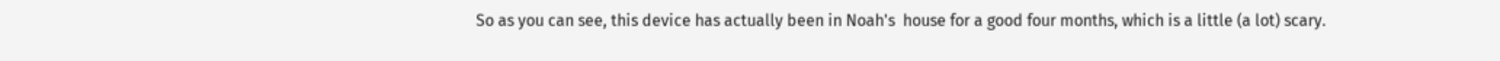So as you can see, this device has actually been in Noah's  house for a good four months, which is a little (a lot) scary.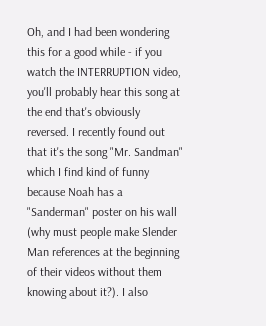Oh, and I had been wondering this for a good while - if you watch the INTERRUPTION video, you'll probably hear this song at the end that's obviously reversed. I recently found out that it's the song "Mr. Sandman" which I find kind of funny because Noah has a "Sanderman" poster on his wall (why must people make Slender Man references at the beginning of their videos without them knowing about it?). I also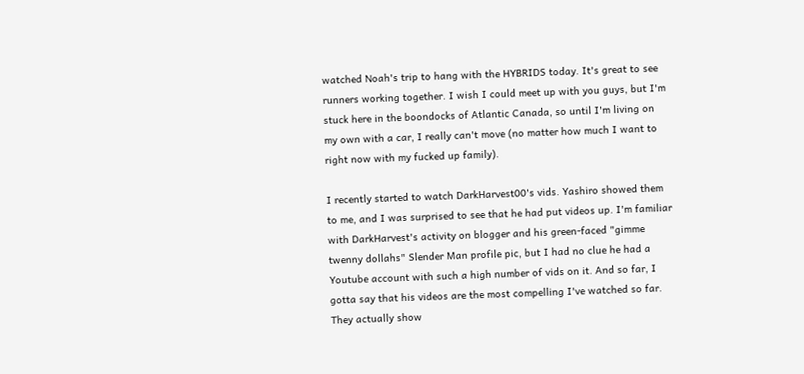watched Noah's trip to hang with the HYBRIDS today. It's great to see runners working together. I wish I could meet up with you guys, but I'm stuck here in the boondocks of Atlantic Canada, so until I'm living on my own with a car, I really can't move (no matter how much I want to right now with my fucked up family).

I recently started to watch DarkHarvest00's vids. Yashiro showed them to me, and I was surprised to see that he had put videos up. I'm familiar with DarkHarvest's activity on blogger and his green-faced "gimme twenny dollahs" Slender Man profile pic, but I had no clue he had a Youtube account with such a high number of vids on it. And so far, I gotta say that his videos are the most compelling I've watched so far. They actually show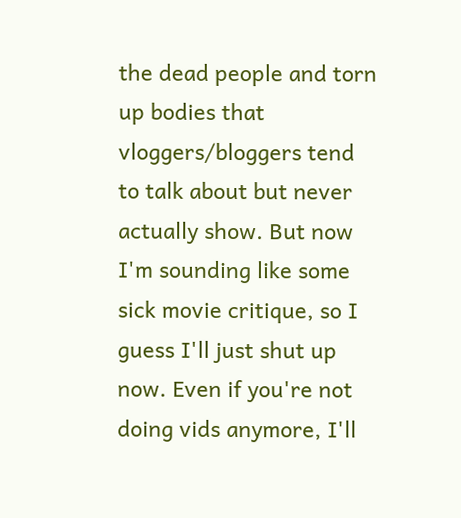the dead people and torn up bodies that vloggers/bloggers tend to talk about but never actually show. But now I'm sounding like some sick movie critique, so I guess I'll just shut up now. Even if you're not doing vids anymore, I'll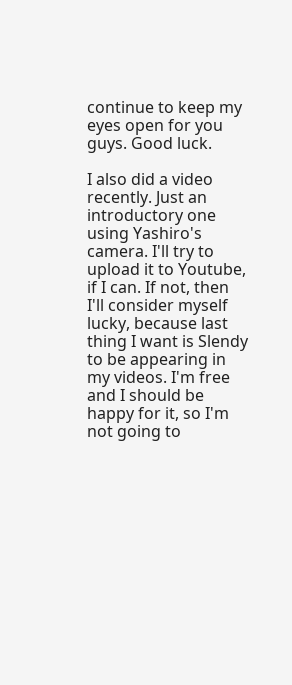continue to keep my eyes open for you guys. Good luck.

I also did a video recently. Just an introductory one using Yashiro's camera. I'll try to upload it to Youtube, if I can. If not, then I'll consider myself lucky, because last thing I want is Slendy to be appearing in my videos. I'm free and I should be happy for it, so I'm not going to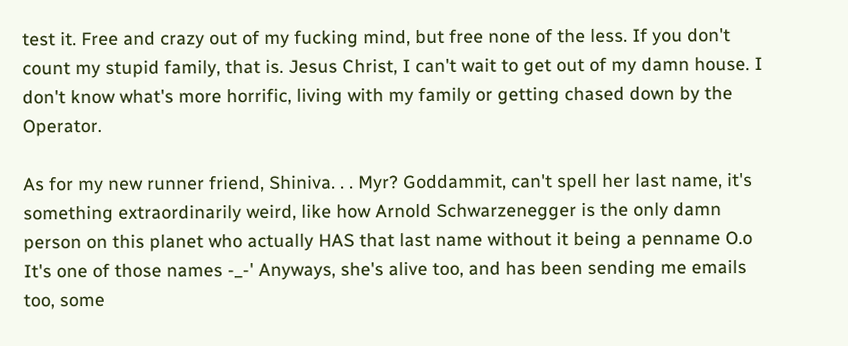test it. Free and crazy out of my fucking mind, but free none of the less. If you don't count my stupid family, that is. Jesus Christ, I can't wait to get out of my damn house. I don't know what's more horrific, living with my family or getting chased down by the Operator.

As for my new runner friend, Shiniva. . . Myr? Goddammit, can't spell her last name, it's something extraordinarily weird, like how Arnold Schwarzenegger is the only damn person on this planet who actually HAS that last name without it being a penname O.o It's one of those names -_-' Anyways, she's alive too, and has been sending me emails too, some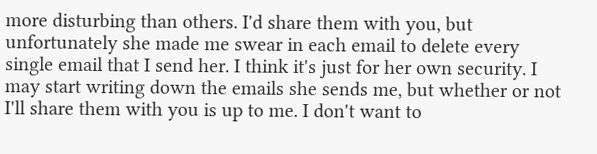more disturbing than others. I'd share them with you, but unfortunately she made me swear in each email to delete every single email that I send her. I think it's just for her own security. I may start writing down the emails she sends me, but whether or not I'll share them with you is up to me. I don't want to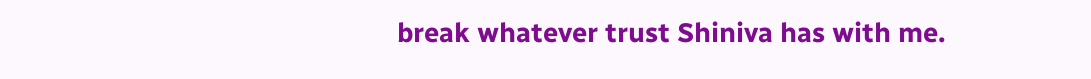break whatever trust Shiniva has with me.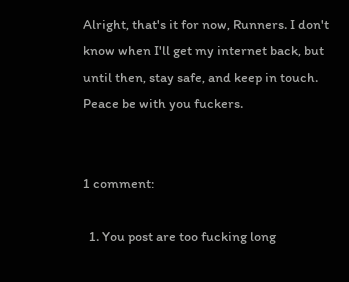Alright, that's it for now, Runners. I don't know when I'll get my internet back, but until then, stay safe, and keep in touch. Peace be with you fuckers.


1 comment:

  1. You post are too fucking long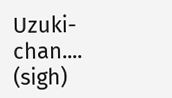Uzuki-chan.... (sigh)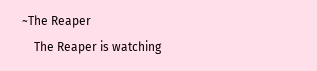~The Reaper
    The Reaper is watching